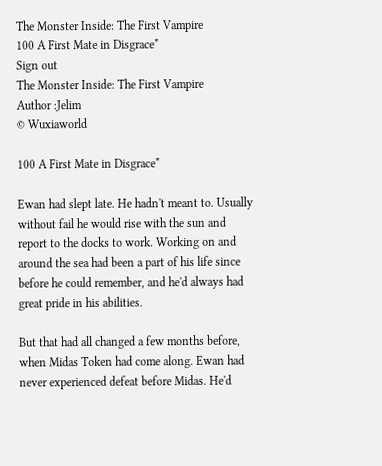The Monster Inside: The First Vampire
100 A First Mate in Disgrace*
Sign out
The Monster Inside: The First Vampire
Author :Jelim
© Wuxiaworld

100 A First Mate in Disgrace*

Ewan had slept late. He hadn't meant to. Usually without fail he would rise with the sun and report to the docks to work. Working on and around the sea had been a part of his life since before he could remember, and he'd always had great pride in his abilities.

But that had all changed a few months before, when Midas Token had come along. Ewan had never experienced defeat before Midas. He'd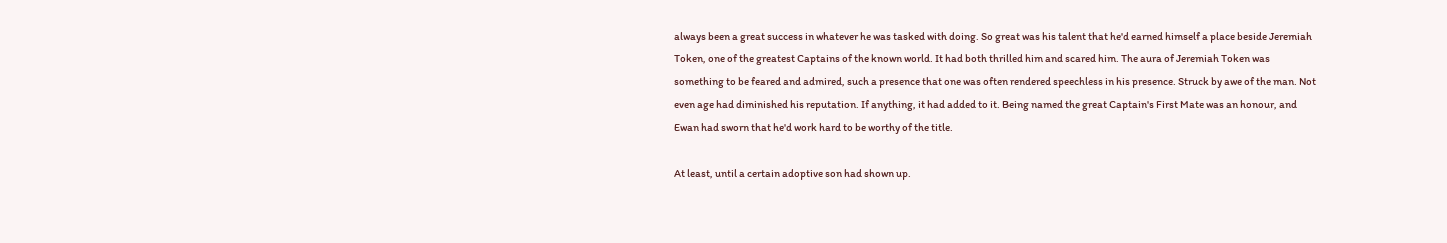always been a great success in whatever he was tasked with doing. So great was his talent that he'd earned himself a place beside Jeremiah Token, one of the greatest Captains of the known world. It had both thrilled him and scared him. The aura of Jeremiah Token was something to be feared and admired, such a presence that one was often rendered speechless in his presence. Struck by awe of the man. Not even age had diminished his reputation. If anything, it had added to it. Being named the great Captain's First Mate was an honour, and Ewan had sworn that he'd work hard to be worthy of the title.

At least, until a certain adoptive son had shown up.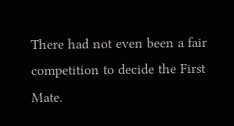There had not even been a fair competition to decide the First Mate.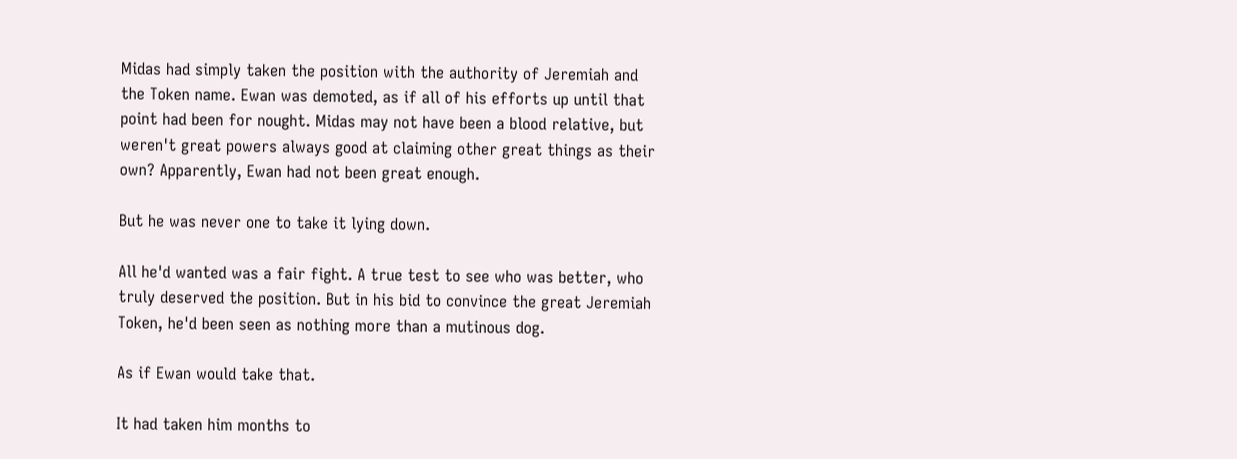Midas had simply taken the position with the authority of Jeremiah and the Token name. Ewan was demoted, as if all of his efforts up until that point had been for nought. Midas may not have been a blood relative, but weren't great powers always good at claiming other great things as their own? Apparently, Ewan had not been great enough.

But he was never one to take it lying down.

All he'd wanted was a fair fight. A true test to see who was better, who truly deserved the position. But in his bid to convince the great Jeremiah Token, he'd been seen as nothing more than a mutinous dog.

As if Ewan would take that.

It had taken him months to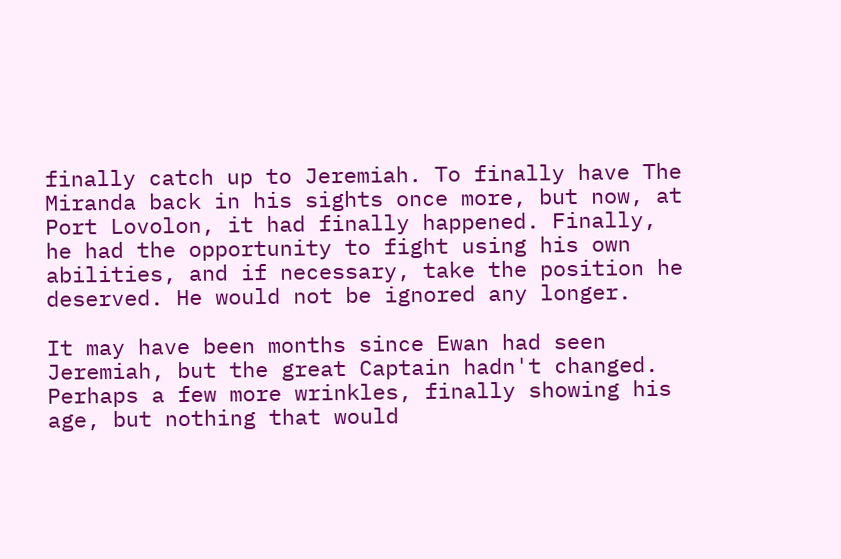finally catch up to Jeremiah. To finally have The Miranda back in his sights once more, but now, at Port Lovolon, it had finally happened. Finally, he had the opportunity to fight using his own abilities, and if necessary, take the position he deserved. He would not be ignored any longer.

It may have been months since Ewan had seen Jeremiah, but the great Captain hadn't changed. Perhaps a few more wrinkles, finally showing his age, but nothing that would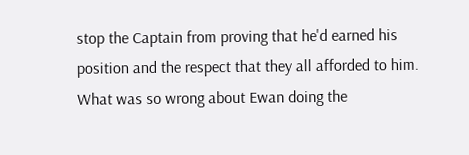stop the Captain from proving that he'd earned his position and the respect that they all afforded to him. What was so wrong about Ewan doing the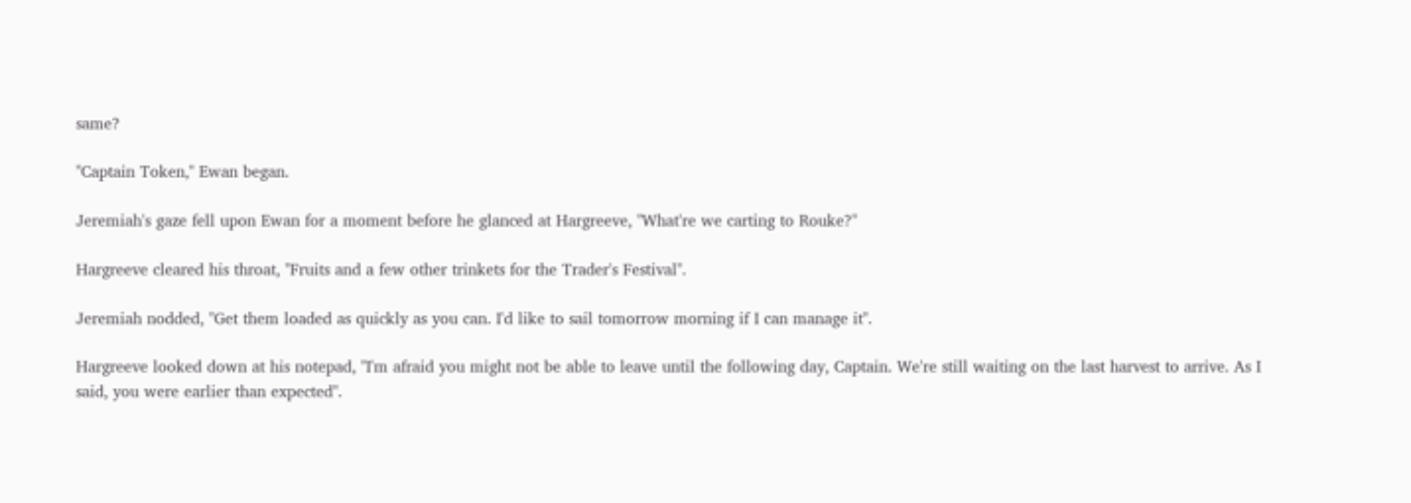same?

"Captain Token," Ewan began.

Jeremiah's gaze fell upon Ewan for a moment before he glanced at Hargreeve, "What're we carting to Rouke?"

Hargreeve cleared his throat, "Fruits and a few other trinkets for the Trader's Festival".

Jeremiah nodded, "Get them loaded as quickly as you can. I'd like to sail tomorrow morning if I can manage it".

Hargreeve looked down at his notepad, "I'm afraid you might not be able to leave until the following day, Captain. We're still waiting on the last harvest to arrive. As I said, you were earlier than expected".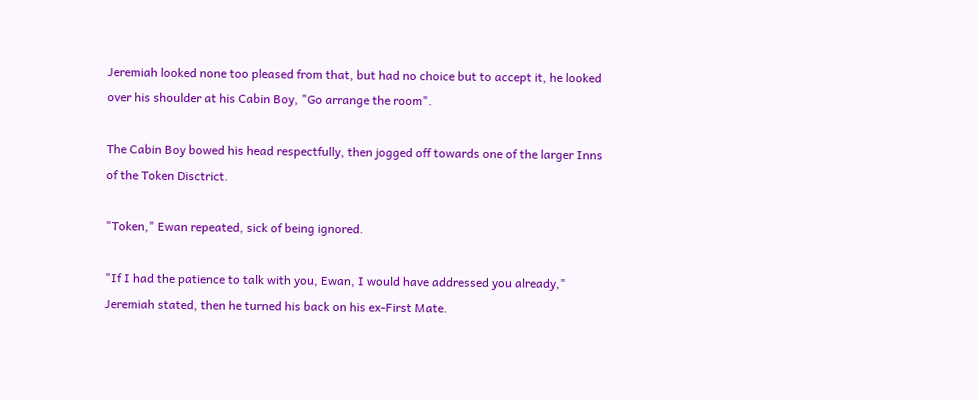Jeremiah looked none too pleased from that, but had no choice but to accept it, he looked over his shoulder at his Cabin Boy, "Go arrange the room".

The Cabin Boy bowed his head respectfully, then jogged off towards one of the larger Inns of the Token Disctrict.

"Token," Ewan repeated, sick of being ignored.

"If I had the patience to talk with you, Ewan, I would have addressed you already," Jeremiah stated, then he turned his back on his ex-First Mate.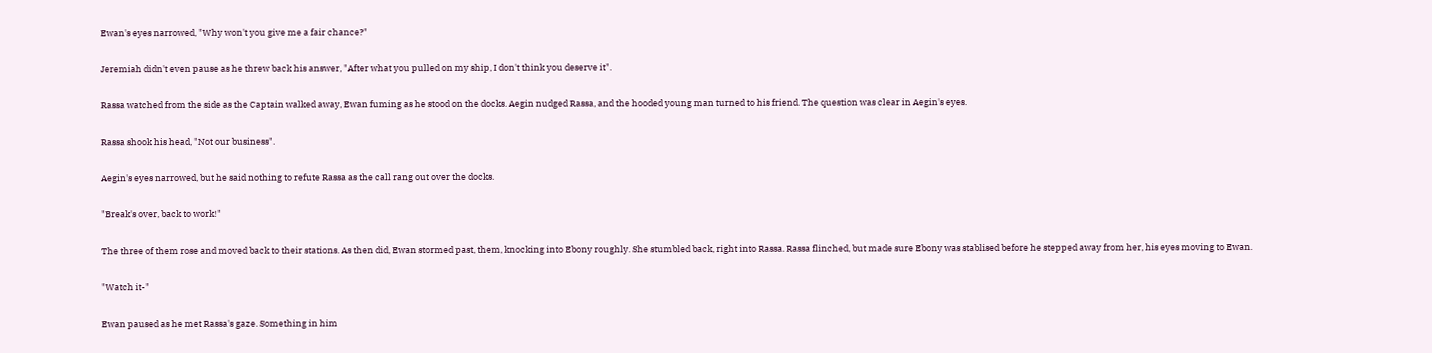Ewan's eyes narrowed, "Why won't you give me a fair chance?"

Jeremiah didn't even pause as he threw back his answer, "After what you pulled on my ship, I don't think you deserve it".

Rassa watched from the side as the Captain walked away, Ewan fuming as he stood on the docks. Aegin nudged Rassa, and the hooded young man turned to his friend. The question was clear in Aegin's eyes.

Rassa shook his head, "Not our business".

Aegin's eyes narrowed, but he said nothing to refute Rassa as the call rang out over the docks.

"Break's over, back to work!"

The three of them rose and moved back to their stations. As then did, Ewan stormed past, them, knocking into Ebony roughly. She stumbled back, right into Rassa. Rassa flinched, but made sure Ebony was stablised before he stepped away from her, his eyes moving to Ewan.

"Watch it-"

Ewan paused as he met Rassa's gaze. Something in him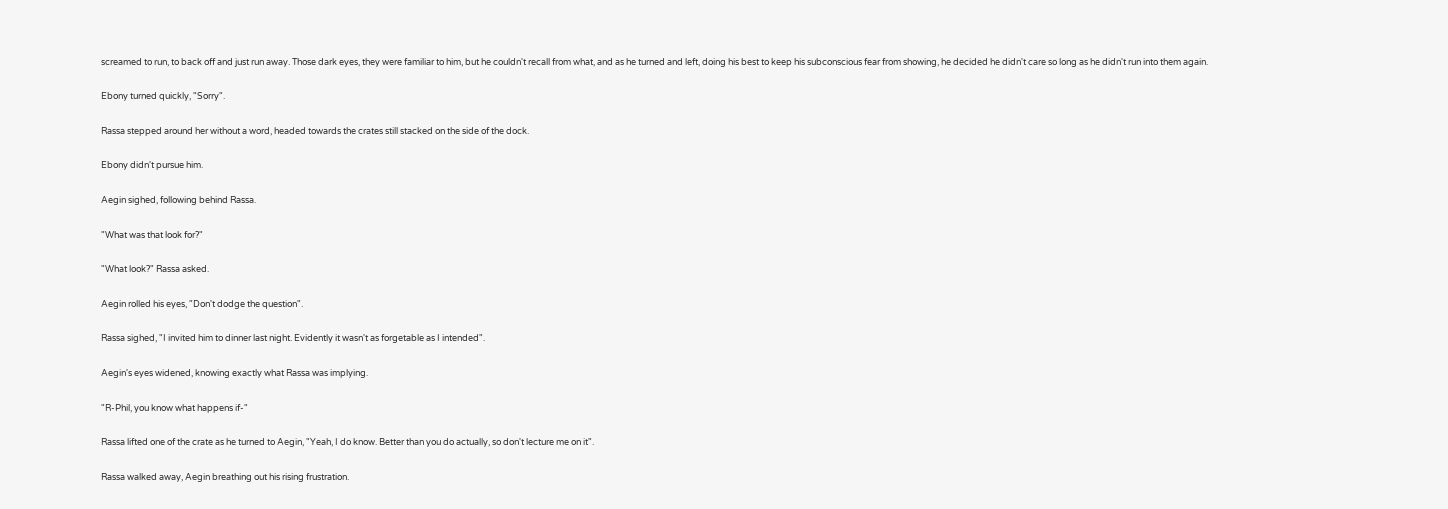screamed to run, to back off and just run away. Those dark eyes, they were familiar to him, but he couldn't recall from what, and as he turned and left, doing his best to keep his subconscious fear from showing, he decided he didn't care so long as he didn't run into them again.

Ebony turned quickly, "Sorry".

Rassa stepped around her without a word, headed towards the crates still stacked on the side of the dock.

Ebony didn't pursue him.

Aegin sighed, following behind Rassa.

"What was that look for?"

"What look?" Rassa asked.

Aegin rolled his eyes, "Don't dodge the question".

Rassa sighed, "I invited him to dinner last night. Evidently it wasn't as forgetable as I intended".

Aegin's eyes widened, knowing exactly what Rassa was implying.

"R-Phil, you know what happens if-"

Rassa lifted one of the crate as he turned to Aegin, "Yeah, I do know. Better than you do actually, so don't lecture me on it".

Rassa walked away, Aegin breathing out his rising frustration.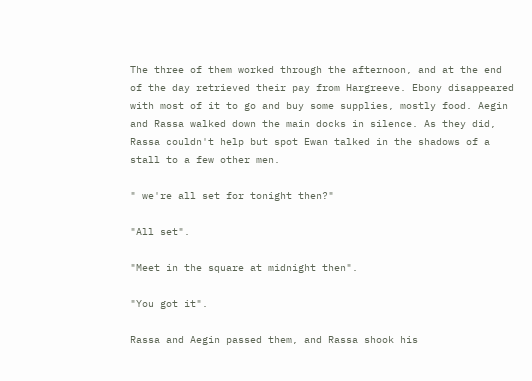The three of them worked through the afternoon, and at the end of the day retrieved their pay from Hargreeve. Ebony disappeared with most of it to go and buy some supplies, mostly food. Aegin and Rassa walked down the main docks in silence. As they did, Rassa couldn't help but spot Ewan talked in the shadows of a stall to a few other men.

" we're all set for tonight then?"

"All set".

"Meet in the square at midnight then".

"You got it".

Rassa and Aegin passed them, and Rassa shook his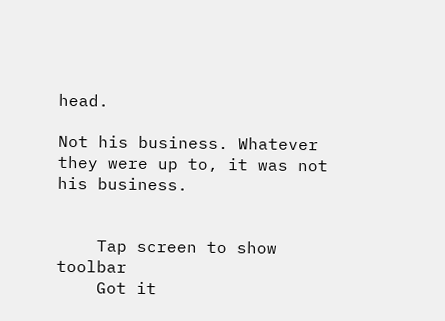head.

Not his business. Whatever they were up to, it was not his business.


    Tap screen to show toolbar
    Got it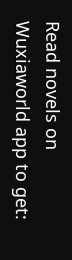Read novels on Wuxiaworld app to get: